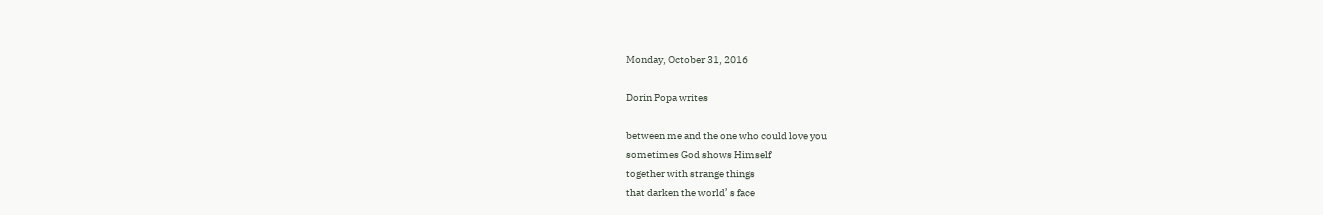Monday, October 31, 2016

Dorin Popa writes

between me and the one who could love you
sometimes God shows Himself
together with strange things
that darken the world’ s face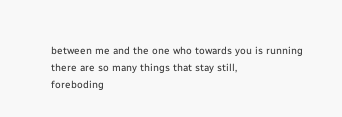between me and the one who towards you is running
there are so many things that stay still,
foreboding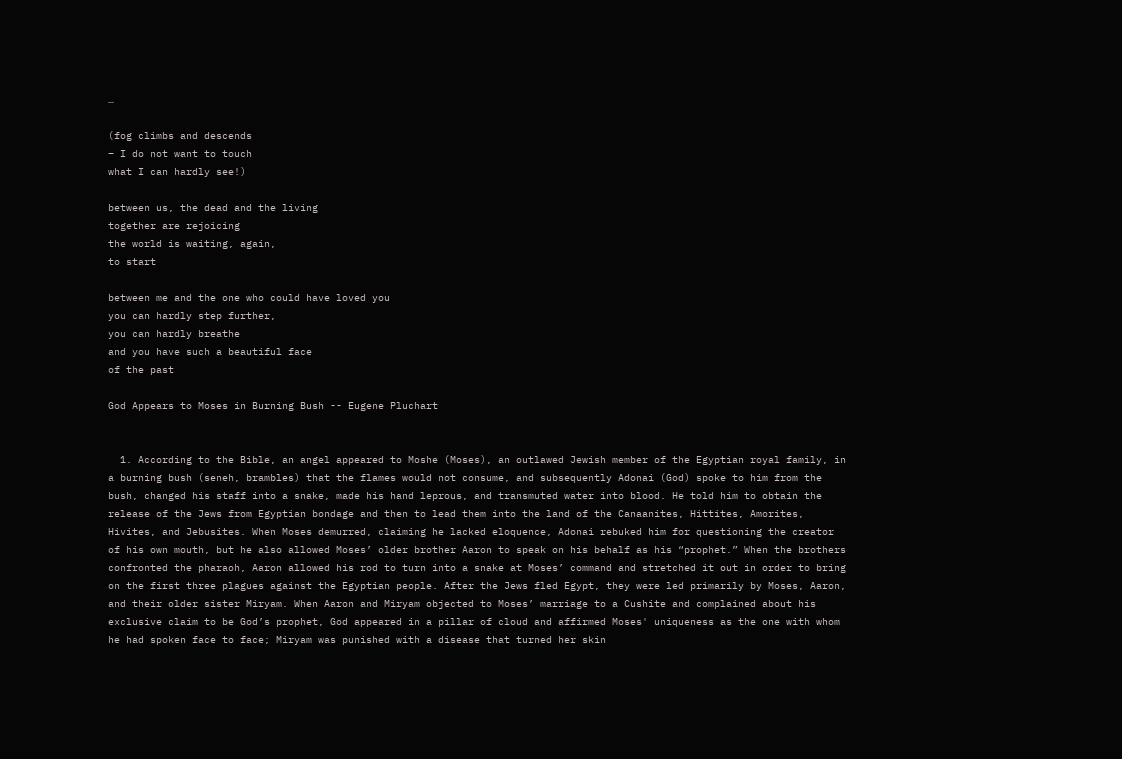…

(fog climbs and descends
– I do not want to touch
what I can hardly see!)

between us, the dead and the living
together are rejoicing
the world is waiting, again,
to start

between me and the one who could have loved you
you can hardly step further,
you can hardly breathe
and you have such a beautiful face
of the past

God Appears to Moses in Burning Bush -- Eugene Pluchart


  1. According to the Bible, an angel appeared to Moshe (Moses), an outlawed Jewish member of the Egyptian royal family, in a burning bush (seneh, brambles) that the flames would not consume, and subsequently Adonai (God) spoke to him from the bush, changed his staff into a snake, made his hand leprous, and transmuted water into blood. He told him to obtain the release of the Jews from Egyptian bondage and then to lead them into the land of the Canaanites, Hittites, Amorites, Hivites, and Jebusites. When Moses demurred, claiming he lacked eloquence, Adonai rebuked him for questioning the creator of his own mouth, but he also allowed Moses’ older brother Aaron to speak on his behalf as his “prophet.” When the brothers confronted the pharaoh, Aaron allowed his rod to turn into a snake at Moses’ command and stretched it out in order to bring on the first three plagues against the Egyptian people. After the Jews fled Egypt, they were led primarily by Moses, Aaron, and their older sister Miryam. When Aaron and Miryam objected to Moses’ marriage to a Cushite and complained about his exclusive claim to be God’s prophet, God appeared in a pillar of cloud and affirmed Moses' uniqueness as the one with whom he had spoken face to face; Miryam was punished with a disease that turned her skin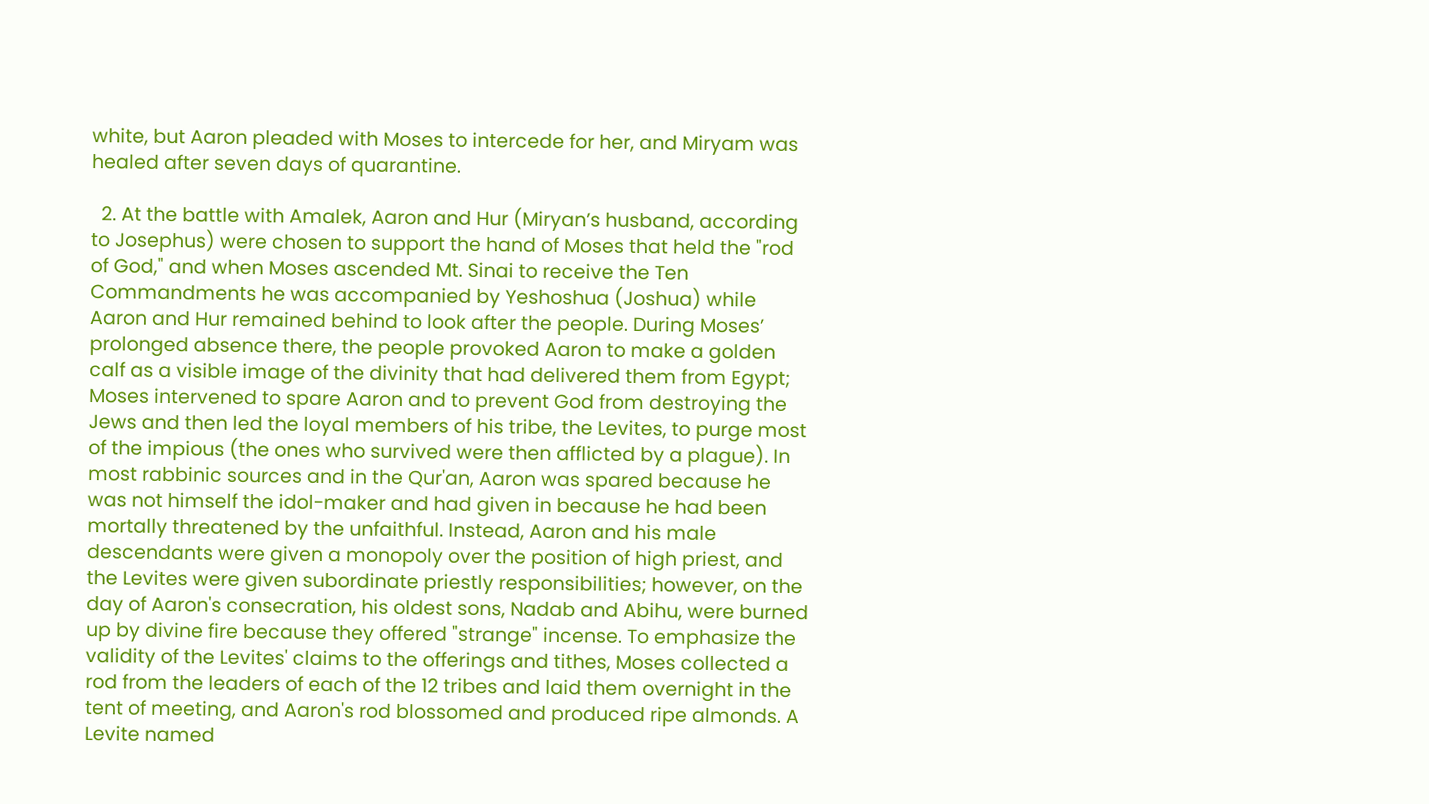white, but Aaron pleaded with Moses to intercede for her, and Miryam was healed after seven days of quarantine.

  2. At the battle with Amalek, Aaron and Hur (Miryan’s husband, according to Josephus) were chosen to support the hand of Moses that held the "rod of God," and when Moses ascended Mt. Sinai to receive the Ten Commandments he was accompanied by Yeshoshua (Joshua) while Aaron and Hur remained behind to look after the people. During Moses’ prolonged absence there, the people provoked Aaron to make a golden calf as a visible image of the divinity that had delivered them from Egypt; Moses intervened to spare Aaron and to prevent God from destroying the Jews and then led the loyal members of his tribe, the Levites, to purge most of the impious (the ones who survived were then afflicted by a plague). In most rabbinic sources and in the Qur'an, Aaron was spared because he was not himself the idol-maker and had given in because he had been mortally threatened by the unfaithful. Instead, Aaron and his male descendants were given a monopoly over the position of high priest, and the Levites were given subordinate priestly responsibilities; however, on the day of Aaron's consecration, his oldest sons, Nadab and Abihu, were burned up by divine fire because they offered "strange" incense. To emphasize the validity of the Levites' claims to the offerings and tithes, Moses collected a rod from the leaders of each of the 12 tribes and laid them overnight in the tent of meeting, and Aaron's rod blossomed and produced ripe almonds. A Levite named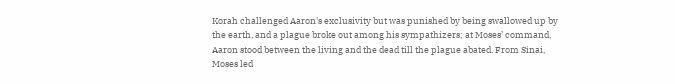Korah challenged Aaron's exclusivity but was punished by being swallowed up by the earth, and a plague broke out among his sympathizers; at Moses’ command, Aaron stood between the living and the dead till the plague abated. From Sinai, Moses led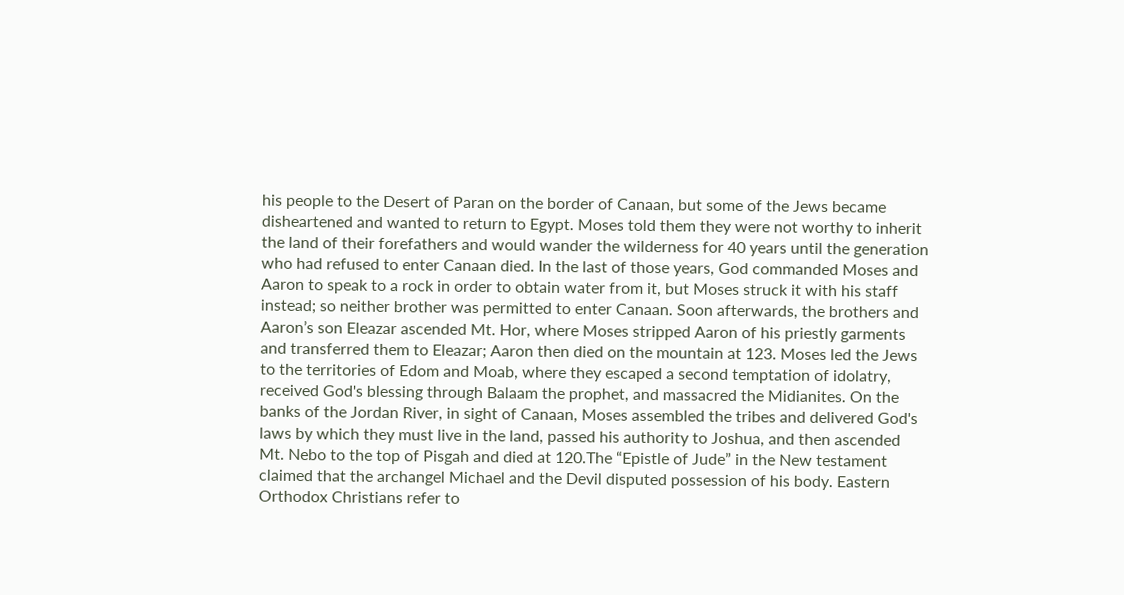his people to the Desert of Paran on the border of Canaan, but some of the Jews became disheartened and wanted to return to Egypt. Moses told them they were not worthy to inherit the land of their forefathers and would wander the wilderness for 40 years until the generation who had refused to enter Canaan died. In the last of those years, God commanded Moses and Aaron to speak to a rock in order to obtain water from it, but Moses struck it with his staff instead; so neither brother was permitted to enter Canaan. Soon afterwards, the brothers and Aaron’s son Eleazar ascended Mt. Hor, where Moses stripped Aaron of his priestly garments and transferred them to Eleazar; Aaron then died on the mountain at 123. Moses led the Jews to the territories of Edom and Moab, where they escaped a second temptation of idolatry, received God's blessing through Balaam the prophet, and massacred the Midianites. On the banks of the Jordan River, in sight of Canaan, Moses assembled the tribes and delivered God's laws by which they must live in the land, passed his authority to Joshua, and then ascended Mt. Nebo to the top of Pisgah and died at 120.The “Epistle of Jude” in the New testament claimed that the archangel Michael and the Devil disputed possession of his body. Eastern Orthodox Christians refer to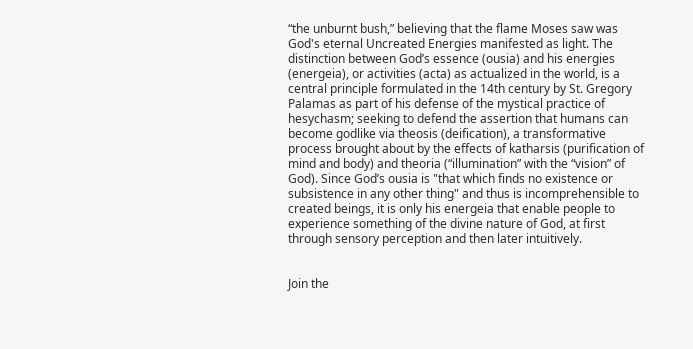“the unburnt bush,” believing that the flame Moses saw was God's eternal Uncreated Energies manifested as light. The distinction between God’s essence (ousia) and his energies (energeia), or activities (acta) as actualized in the world, is a central principle formulated in the 14th century by St. Gregory Palamas as part of his defense of the mystical practice of hesychasm; seeking to defend the assertion that humans can become godlike via theosis (deification), a transformative process brought about by the effects of katharsis (purification of mind and body) and theoria (“illumination” with the “vision” of God). Since God’s ousia is "that which finds no existence or subsistence in any other thing" and thus is incomprehensible to created beings, it is only his energeia that enable people to experience something of the divine nature of God, at first through sensory perception and then later intuitively.


Join the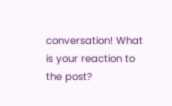conversation! What is your reaction to the post?